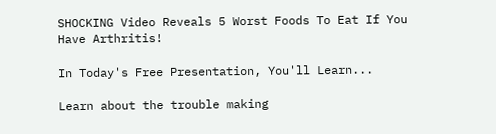SHOCKING Video Reveals 5 Worst Foods To Eat If You Have Arthritis!

In Today's Free Presentation, You'll Learn...

Learn about the trouble making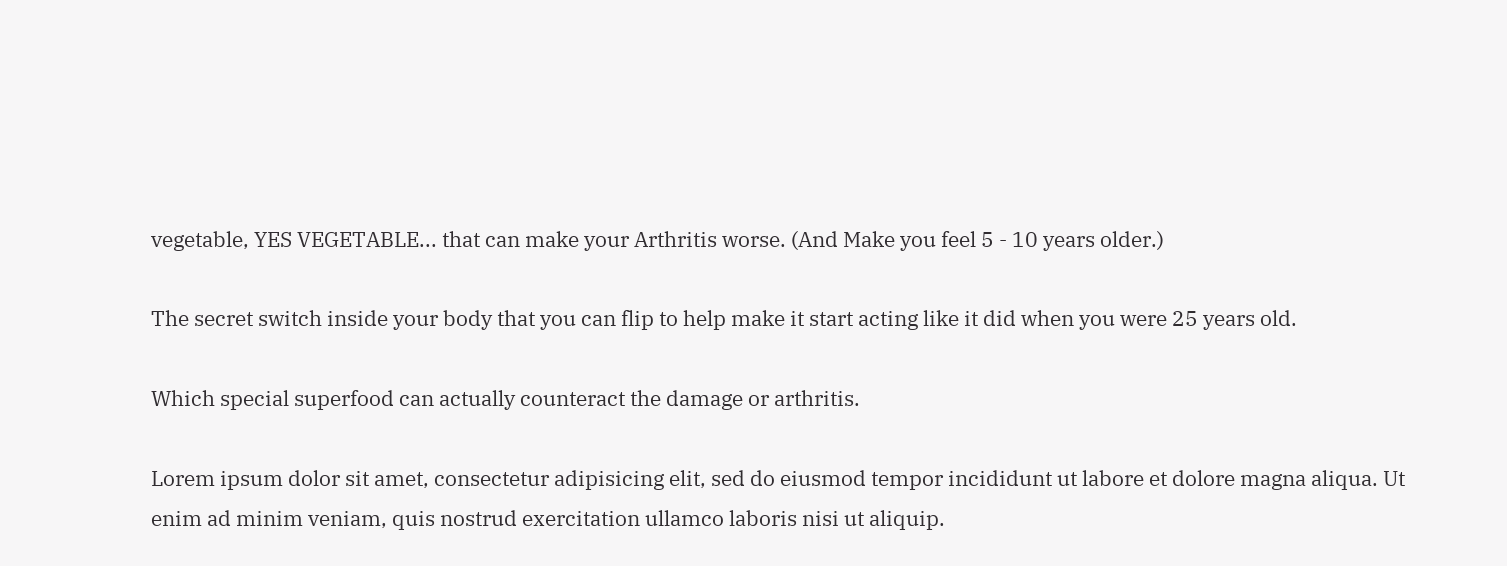vegetable, YES VEGETABLE... that can make your Arthritis worse. (And Make you feel 5 - 10 years older.)

The secret switch inside your body that you can flip to help make it start acting like it did when you were 25 years old.

Which special superfood can actually counteract the damage or arthritis.

Lorem ipsum dolor sit amet, consectetur adipisicing elit, sed do eiusmod tempor incididunt ut labore et dolore magna aliqua. Ut enim ad minim veniam, quis nostrud exercitation ullamco laboris nisi ut aliquip.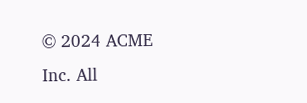© 2024 ACME Inc. All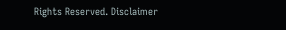Rights Reserved. Disclaimer